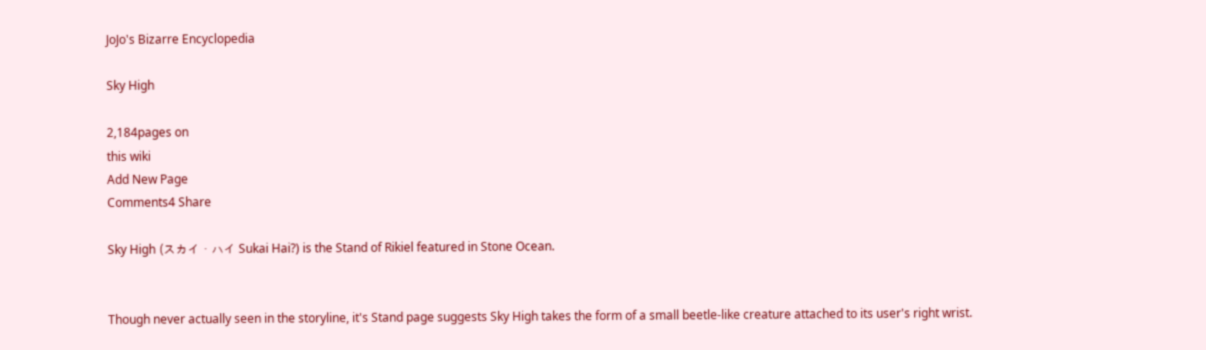JoJo's Bizarre Encyclopedia

Sky High

2,184pages on
this wiki
Add New Page
Comments4 Share

Sky High (スカイ・ハイ Sukai Hai?) is the Stand of Rikiel featured in Stone Ocean.


Though never actually seen in the storyline, it's Stand page suggests Sky High takes the form of a small beetle-like creature attached to its user's right wrist.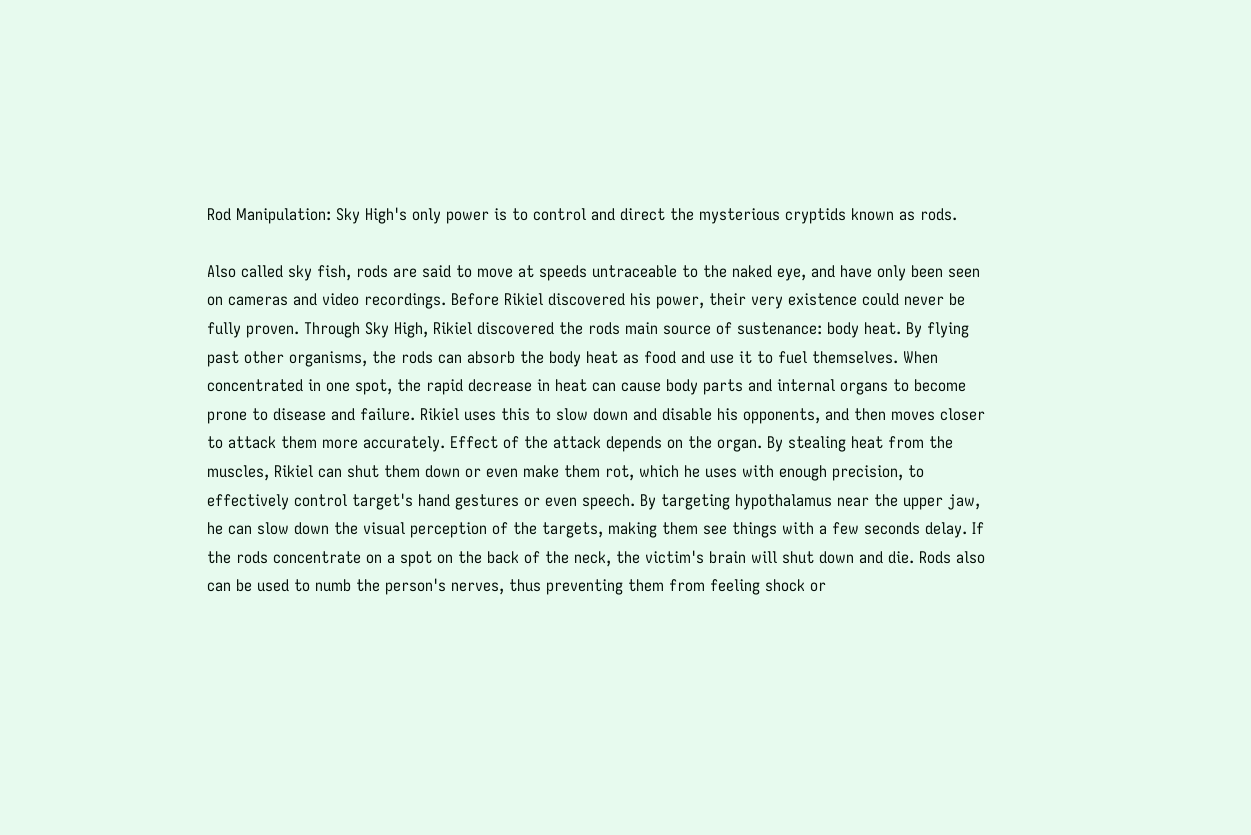Rod Manipulation: Sky High's only power is to control and direct the mysterious cryptids known as rods.

Also called sky fish, rods are said to move at speeds untraceable to the naked eye, and have only been seen on cameras and video recordings. Before Rikiel discovered his power, their very existence could never be fully proven. Through Sky High, Rikiel discovered the rods main source of sustenance: body heat. By flying past other organisms, the rods can absorb the body heat as food and use it to fuel themselves. When concentrated in one spot, the rapid decrease in heat can cause body parts and internal organs to become prone to disease and failure. Rikiel uses this to slow down and disable his opponents, and then moves closer to attack them more accurately. Effect of the attack depends on the organ. By stealing heat from the muscles, Rikiel can shut them down or even make them rot, which he uses with enough precision, to effectively control target's hand gestures or even speech. By targeting hypothalamus near the upper jaw, he can slow down the visual perception of the targets, making them see things with a few seconds delay. If the rods concentrate on a spot on the back of the neck, the victim's brain will shut down and die. Rods also can be used to numb the person's nerves, thus preventing them from feeling shock or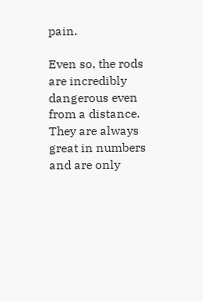pain.

Even so, the rods are incredibly dangerous even from a distance. They are always great in numbers and are only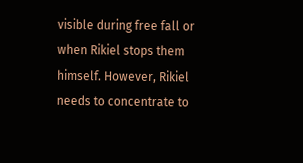visible during free fall or when Rikiel stops them himself. However, Rikiel needs to concentrate to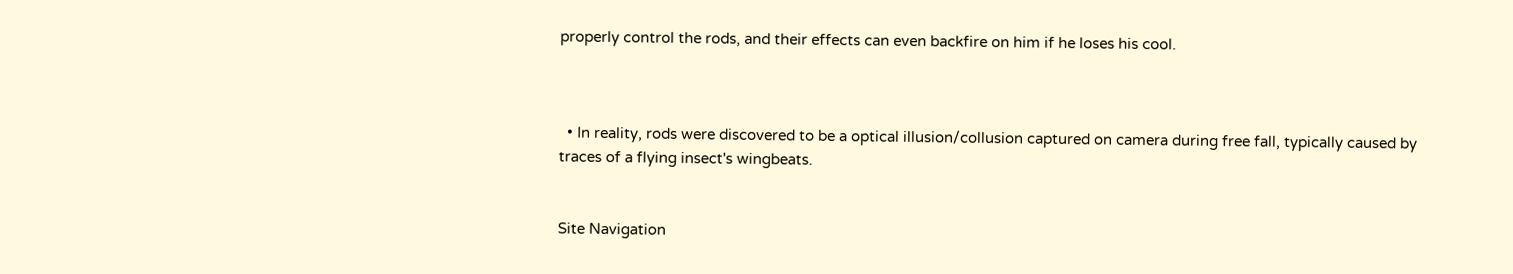properly control the rods, and their effects can even backfire on him if he loses his cool.



  • In reality, rods were discovered to be a optical illusion/collusion captured on camera during free fall, typically caused by traces of a flying insect's wingbeats.


Site Navigation